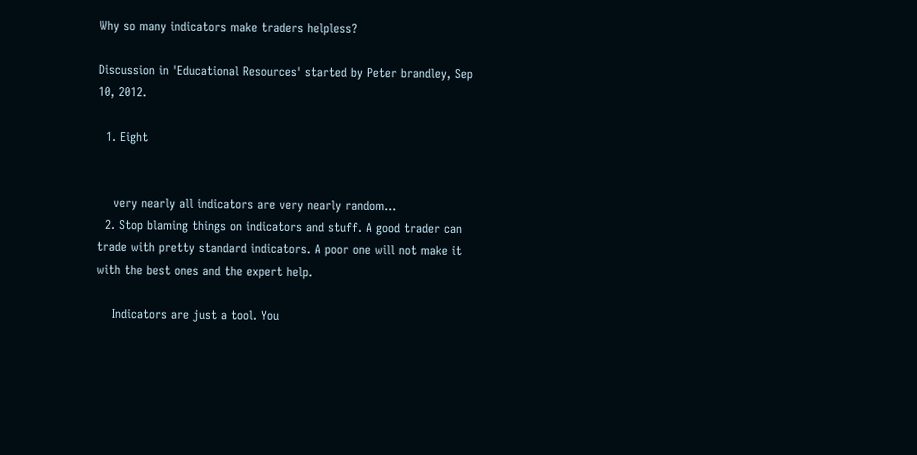Why so many indicators make traders helpless?

Discussion in 'Educational Resources' started by Peter brandley, Sep 10, 2012.

  1. Eight


    very nearly all indicators are very nearly random...
  2. Stop blaming things on indicators and stuff. A good trader can trade with pretty standard indicators. A poor one will not make it with the best ones and the expert help.

    Indicators are just a tool. You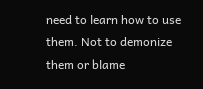need to learn how to use them. Not to demonize them or blame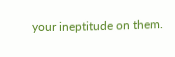your ineptitude on them.